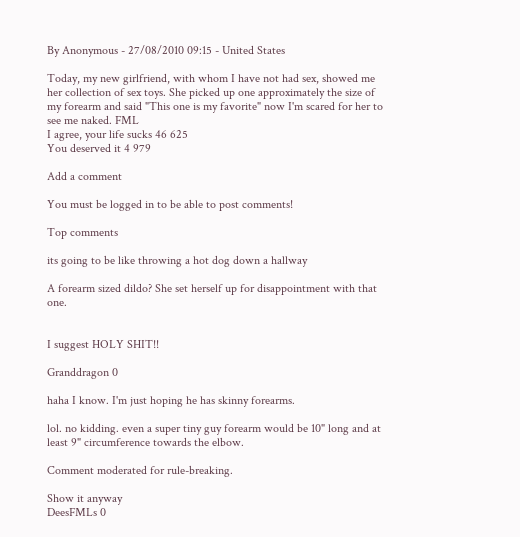By Anonymous - 27/08/2010 09:15 - United States

Today, my new girlfriend, with whom I have not had sex, showed me her collection of sex toys. She picked up one approximately the size of my forearm and said "This one is my favorite" now I'm scared for her to see me naked. FML
I agree, your life sucks 46 625
You deserved it 4 979

Add a comment

You must be logged in to be able to post comments!

Top comments

its going to be like throwing a hot dog down a hallway

A forearm sized dildo? She set herself up for disappointment with that one.


I suggest HOLY SHIT!!

Granddragon 0

haha I know. I'm just hoping he has skinny forearms.

lol. no kidding. even a super tiny guy forearm would be 10" long and at least 9" circumference towards the elbow.

Comment moderated for rule-breaking.

Show it anyway
DeesFMLs 0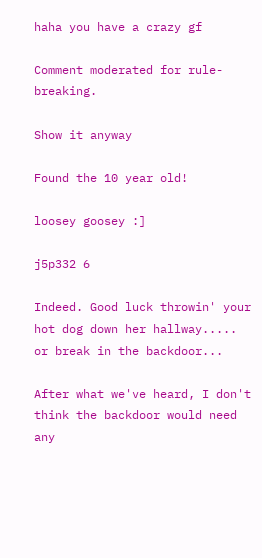haha you have a crazy gf

Comment moderated for rule-breaking.

Show it anyway

Found the 10 year old!

loosey goosey :]

j5p332 6

Indeed. Good luck throwin' your hot dog down her hallway..... or break in the backdoor...

After what we've heard, I don't think the backdoor would need any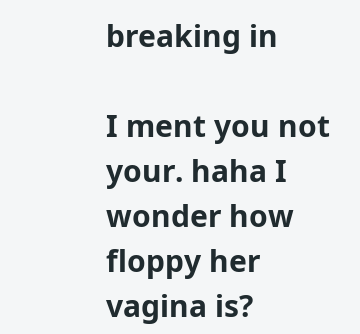breaking in

I ment you not your. haha I wonder how floppy her vagina is?